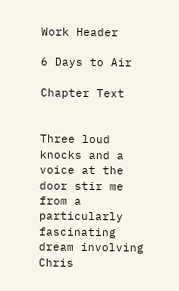Work Header

6 Days to Air

Chapter Text


Three loud knocks and a voice at the door stir me from a particularly fascinating dream involving Chris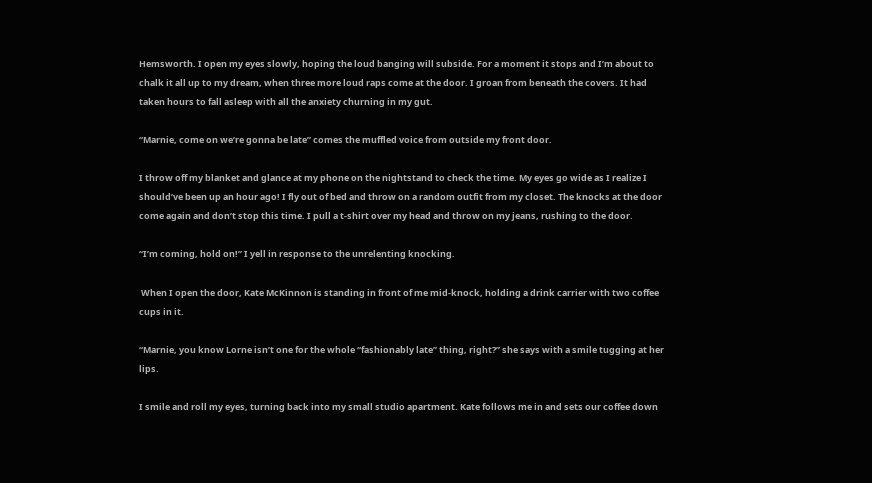Hemsworth. I open my eyes slowly, hoping the loud banging will subside. For a moment it stops and I’m about to chalk it all up to my dream, when three more loud raps come at the door. I groan from beneath the covers. It had taken hours to fall asleep with all the anxiety churning in my gut.

“Marnie, come on we’re gonna be late” comes the muffled voice from outside my front door.

I throw off my blanket and glance at my phone on the nightstand to check the time. My eyes go wide as I realize I should’ve been up an hour ago! I fly out of bed and throw on a random outfit from my closet. The knocks at the door come again and don’t stop this time. I pull a t-shirt over my head and throw on my jeans, rushing to the door.

“I’m coming, hold on!” I yell in response to the unrelenting knocking.

 When I open the door, Kate McKinnon is standing in front of me mid-knock, holding a drink carrier with two coffee cups in it.

“Marnie, you know Lorne isn’t one for the whole “fashionably late” thing, right?” she says with a smile tugging at her lips.

I smile and roll my eyes, turning back into my small studio apartment. Kate follows me in and sets our coffee down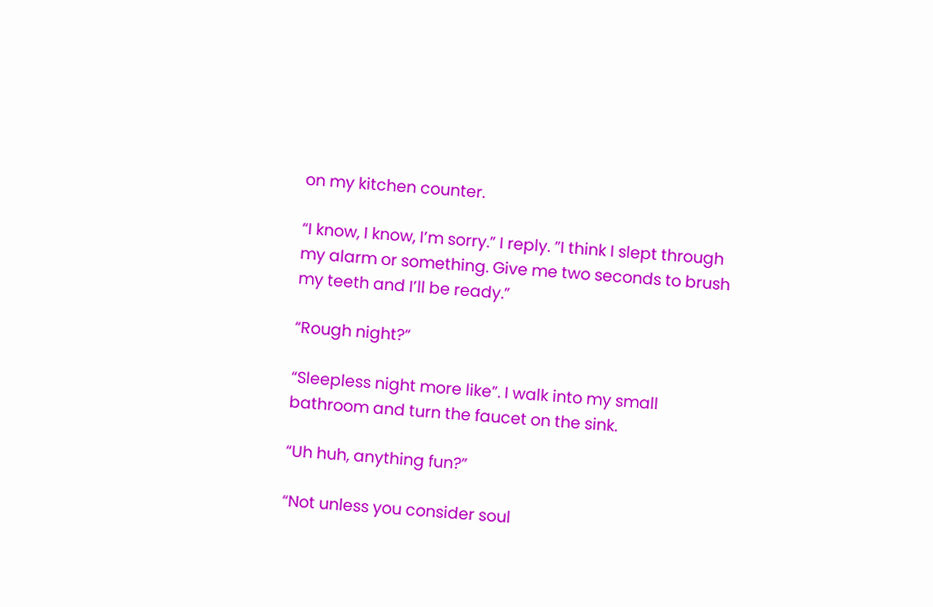on my kitchen counter.

“I know, I know, I’m sorry.” I reply. ”I think I slept through my alarm or something. Give me two seconds to brush my teeth and I’ll be ready.”

“Rough night?”

“Sleepless night more like”. I walk into my small bathroom and turn the faucet on the sink.

“Uh huh, anything fun?”

“Not unless you consider soul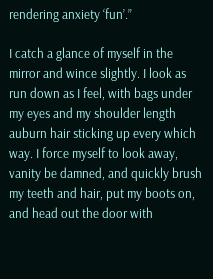rendering anxiety ‘fun’.”

I catch a glance of myself in the mirror and wince slightly. I look as run down as I feel, with bags under my eyes and my shoulder length auburn hair sticking up every which way. I force myself to look away, vanity be damned, and quickly brush my teeth and hair, put my boots on, and head out the door with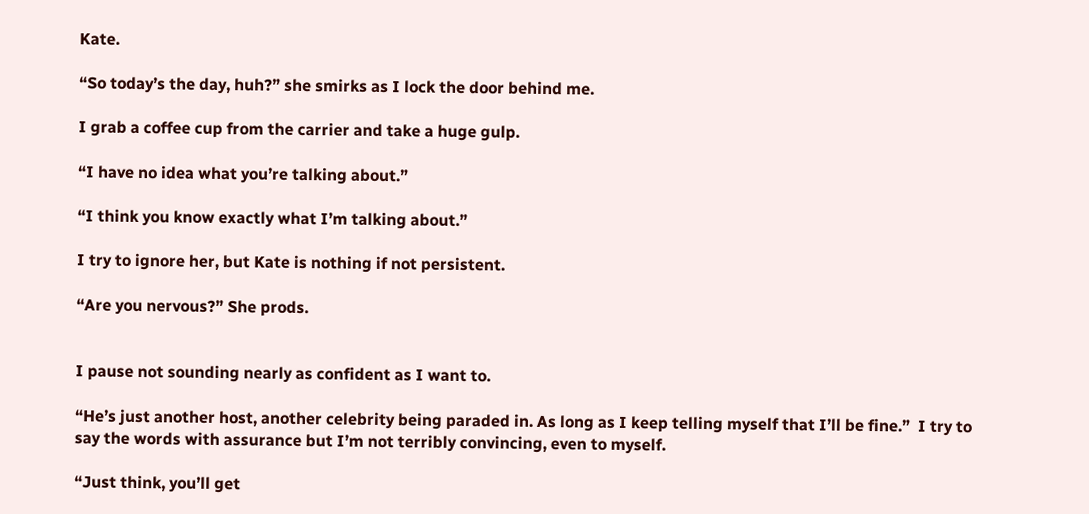Kate.

“So today’s the day, huh?” she smirks as I lock the door behind me.

I grab a coffee cup from the carrier and take a huge gulp.

“I have no idea what you’re talking about.”

“I think you know exactly what I’m talking about.”

I try to ignore her, but Kate is nothing if not persistent.

“Are you nervous?” She prods.


I pause not sounding nearly as confident as I want to.

“He’s just another host, another celebrity being paraded in. As long as I keep telling myself that I’ll be fine.”  I try to say the words with assurance but I’m not terribly convincing, even to myself.

“Just think, you’ll get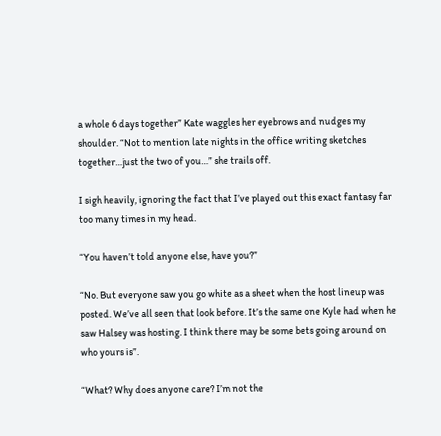a whole 6 days together” Kate waggles her eyebrows and nudges my shoulder. “Not to mention late nights in the office writing sketches together…just the two of you…” she trails off.

I sigh heavily, ignoring the fact that I’ve played out this exact fantasy far too many times in my head.

“You haven’t told anyone else, have you?”

“No. But everyone saw you go white as a sheet when the host lineup was posted. We’ve all seen that look before. It’s the same one Kyle had when he saw Halsey was hosting. I think there may be some bets going around on who yours is”.

“What? Why does anyone care? I’m not the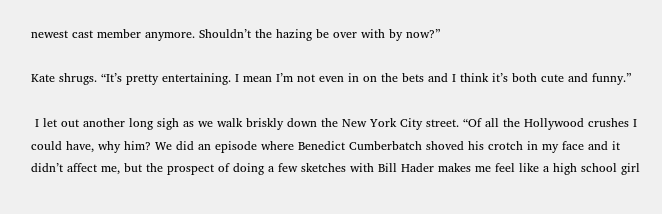newest cast member anymore. Shouldn’t the hazing be over with by now?”

Kate shrugs. “It’s pretty entertaining. I mean I’m not even in on the bets and I think it’s both cute and funny.”

 I let out another long sigh as we walk briskly down the New York City street. “Of all the Hollywood crushes I could have, why him? We did an episode where Benedict Cumberbatch shoved his crotch in my face and it didn’t affect me, but the prospect of doing a few sketches with Bill Hader makes me feel like a high school girl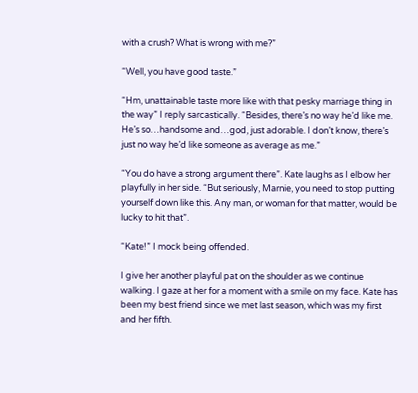with a crush? What is wrong with me?”

“Well, you have good taste.”

“Hm, unattainable taste more like with that pesky marriage thing in the way” I reply sarcastically. “Besides, there’s no way he’d like me. He’s so…handsome and…god, just adorable. I don’t know, there’s just no way he’d like someone as average as me.”

“You do have a strong argument there”. Kate laughs as I elbow her playfully in her side. “But seriously, Marnie, you need to stop putting yourself down like this. Any man, or woman for that matter, would be lucky to hit that”.

“Kate!” I mock being offended.

I give her another playful pat on the shoulder as we continue walking. I gaze at her for a moment with a smile on my face. Kate has been my best friend since we met last season, which was my first and her fifth.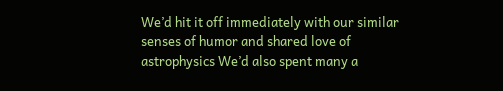We’d hit it off immediately with our similar senses of humor and shared love of astrophysics We’d also spent many a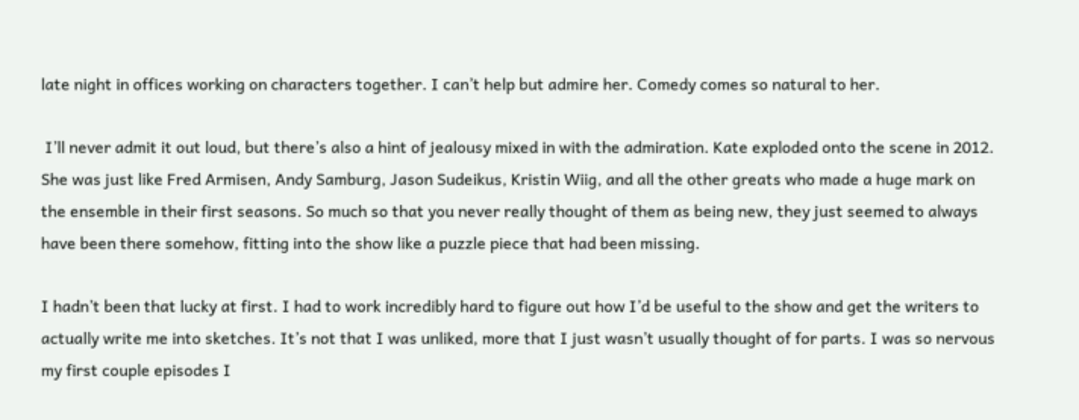late night in offices working on characters together. I can’t help but admire her. Comedy comes so natural to her.

 I’ll never admit it out loud, but there’s also a hint of jealousy mixed in with the admiration. Kate exploded onto the scene in 2012. She was just like Fred Armisen, Andy Samburg, Jason Sudeikus, Kristin Wiig, and all the other greats who made a huge mark on the ensemble in their first seasons. So much so that you never really thought of them as being new, they just seemed to always have been there somehow, fitting into the show like a puzzle piece that had been missing.

I hadn’t been that lucky at first. I had to work incredibly hard to figure out how I’d be useful to the show and get the writers to actually write me into sketches. It’s not that I was unliked, more that I just wasn’t usually thought of for parts. I was so nervous my first couple episodes I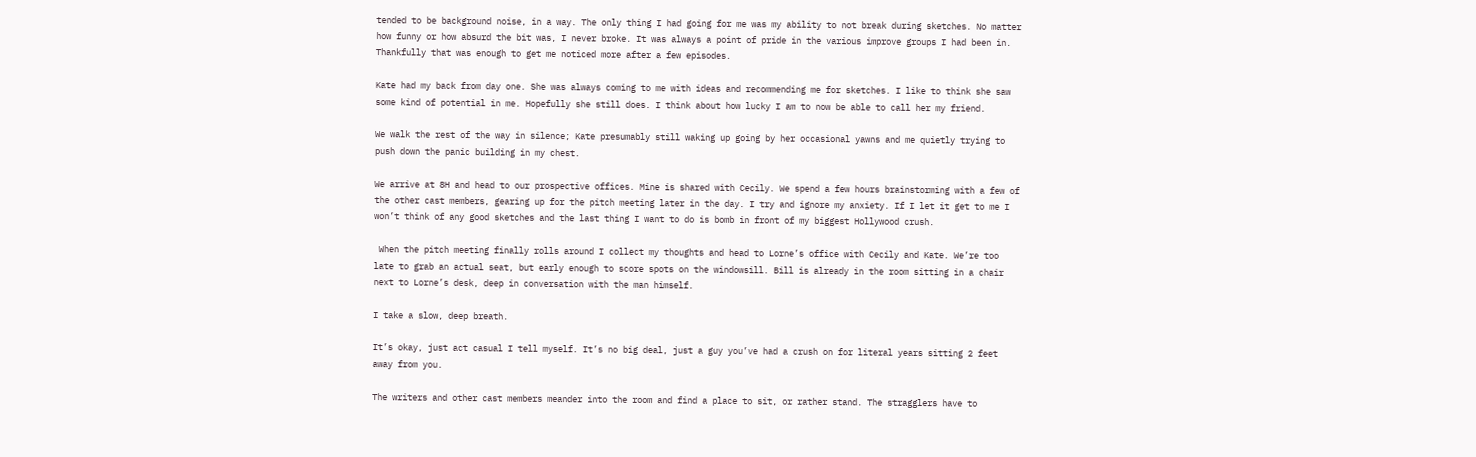tended to be background noise, in a way. The only thing I had going for me was my ability to not break during sketches. No matter how funny or how absurd the bit was, I never broke. It was always a point of pride in the various improve groups I had been in. Thankfully that was enough to get me noticed more after a few episodes.

Kate had my back from day one. She was always coming to me with ideas and recommending me for sketches. I like to think she saw some kind of potential in me. Hopefully she still does. I think about how lucky I am to now be able to call her my friend.

We walk the rest of the way in silence; Kate presumably still waking up going by her occasional yawns and me quietly trying to push down the panic building in my chest.

We arrive at 8H and head to our prospective offices. Mine is shared with Cecily. We spend a few hours brainstorming with a few of the other cast members, gearing up for the pitch meeting later in the day. I try and ignore my anxiety. If I let it get to me I won’t think of any good sketches and the last thing I want to do is bomb in front of my biggest Hollywood crush.

 When the pitch meeting finally rolls around I collect my thoughts and head to Lorne’s office with Cecily and Kate. We’re too late to grab an actual seat, but early enough to score spots on the windowsill. Bill is already in the room sitting in a chair next to Lorne’s desk, deep in conversation with the man himself.

I take a slow, deep breath.

It’s okay, just act casual I tell myself. It’s no big deal, just a guy you’ve had a crush on for literal years sitting 2 feet away from you.

The writers and other cast members meander into the room and find a place to sit, or rather stand. The stragglers have to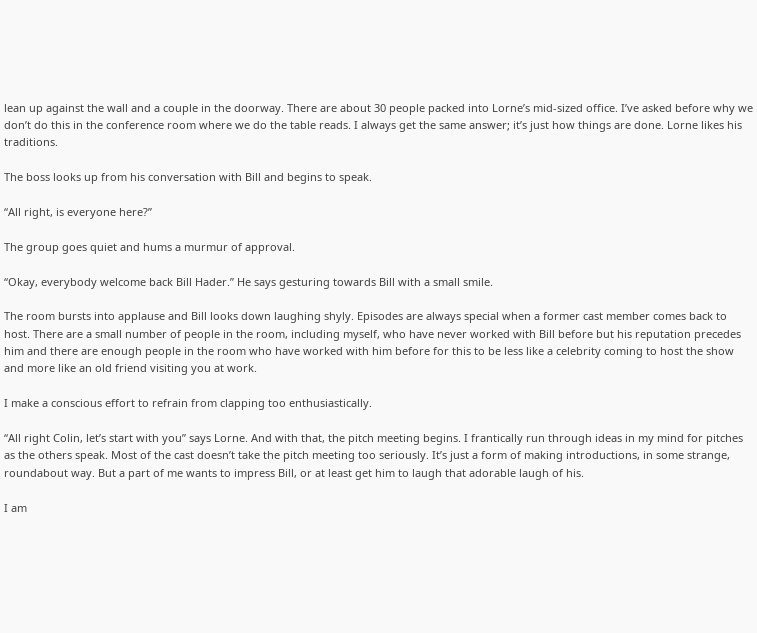lean up against the wall and a couple in the doorway. There are about 30 people packed into Lorne’s mid-sized office. I’ve asked before why we don’t do this in the conference room where we do the table reads. I always get the same answer; it’s just how things are done. Lorne likes his traditions.

The boss looks up from his conversation with Bill and begins to speak.

“All right, is everyone here?”

The group goes quiet and hums a murmur of approval.

“Okay, everybody welcome back Bill Hader.” He says gesturing towards Bill with a small smile.

The room bursts into applause and Bill looks down laughing shyly. Episodes are always special when a former cast member comes back to host. There are a small number of people in the room, including myself, who have never worked with Bill before but his reputation precedes him and there are enough people in the room who have worked with him before for this to be less like a celebrity coming to host the show and more like an old friend visiting you at work.

I make a conscious effort to refrain from clapping too enthusiastically.

“All right Colin, let’s start with you” says Lorne. And with that, the pitch meeting begins. I frantically run through ideas in my mind for pitches as the others speak. Most of the cast doesn’t take the pitch meeting too seriously. It’s just a form of making introductions, in some strange, roundabout way. But a part of me wants to impress Bill, or at least get him to laugh that adorable laugh of his.

I am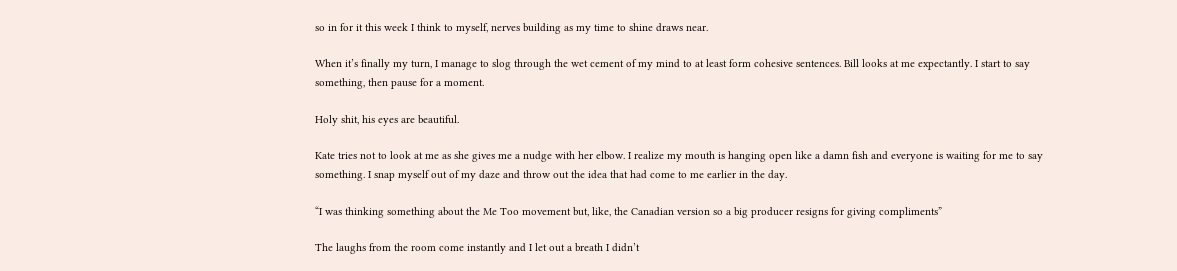so in for it this week I think to myself, nerves building as my time to shine draws near.

When it’s finally my turn, I manage to slog through the wet cement of my mind to at least form cohesive sentences. Bill looks at me expectantly. I start to say something, then pause for a moment.

Holy shit, his eyes are beautiful.

Kate tries not to look at me as she gives me a nudge with her elbow. I realize my mouth is hanging open like a damn fish and everyone is waiting for me to say something. I snap myself out of my daze and throw out the idea that had come to me earlier in the day.

“I was thinking something about the Me Too movement but, like, the Canadian version so a big producer resigns for giving compliments”

The laughs from the room come instantly and I let out a breath I didn’t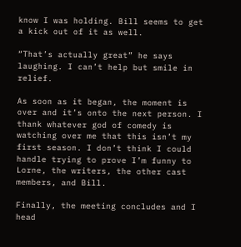know I was holding. Bill seems to get a kick out of it as well.

“That’s actually great” he says laughing. I can’t help but smile in relief.

As soon as it began, the moment is over and it’s onto the next person. I thank whatever god of comedy is watching over me that this isn’t my first season. I don’t think I could handle trying to prove I’m funny to Lorne, the writers, the other cast members, and Bill.

Finally, the meeting concludes and I head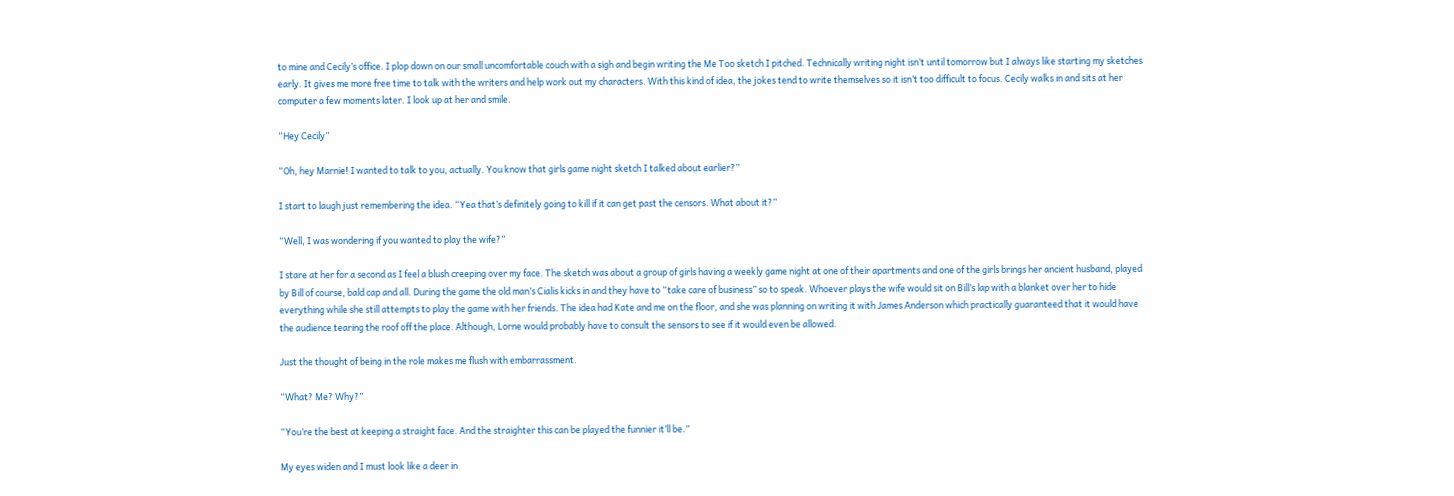to mine and Cecily’s office. I plop down on our small uncomfortable couch with a sigh and begin writing the Me Too sketch I pitched. Technically writing night isn’t until tomorrow but I always like starting my sketches early. It gives me more free time to talk with the writers and help work out my characters. With this kind of idea, the jokes tend to write themselves so it isn’t too difficult to focus. Cecily walks in and sits at her computer a few moments later. I look up at her and smile.

“Hey Cecily”

“Oh, hey Marnie! I wanted to talk to you, actually. You know that girls game night sketch I talked about earlier?”

I start to laugh just remembering the idea. “Yea that’s definitely going to kill if it can get past the censors. What about it?”

“Well, I was wondering if you wanted to play the wife?”

I stare at her for a second as I feel a blush creeping over my face. The sketch was about a group of girls having a weekly game night at one of their apartments and one of the girls brings her ancient husband, played by Bill of course, bald cap and all. During the game the old man’s Cialis kicks in and they have to “take care of business” so to speak. Whoever plays the wife would sit on Bill’s lap with a blanket over her to hide everything while she still attempts to play the game with her friends. The idea had Kate and me on the floor, and she was planning on writing it with James Anderson which practically guaranteed that it would have the audience tearing the roof off the place. Although, Lorne would probably have to consult the sensors to see if it would even be allowed.

Just the thought of being in the role makes me flush with embarrassment.

“What? Me? Why?”

“You’re the best at keeping a straight face. And the straighter this can be played the funnier it’ll be.”

My eyes widen and I must look like a deer in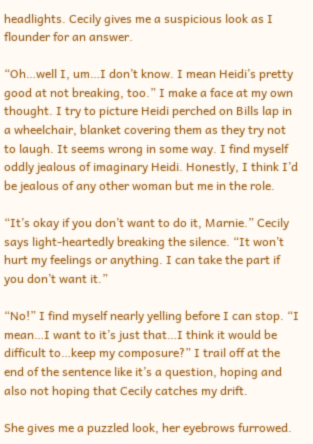headlights. Cecily gives me a suspicious look as I flounder for an answer.

“Oh…well I, um…I don’t know. I mean Heidi’s pretty good at not breaking, too.” I make a face at my own thought. I try to picture Heidi perched on Bills lap in a wheelchair, blanket covering them as they try not to laugh. It seems wrong in some way. I find myself oddly jealous of imaginary Heidi. Honestly, I think I’d be jealous of any other woman but me in the role.

“It’s okay if you don’t want to do it, Marnie.” Cecily says light-heartedly breaking the silence. “It won’t hurt my feelings or anything. I can take the part if you don’t want it.”

“No!” I find myself nearly yelling before I can stop. “I mean…I want to it’s just that…I think it would be difficult to…keep my composure?” I trail off at the end of the sentence like it’s a question, hoping and also not hoping that Cecily catches my drift.

She gives me a puzzled look, her eyebrows furrowed.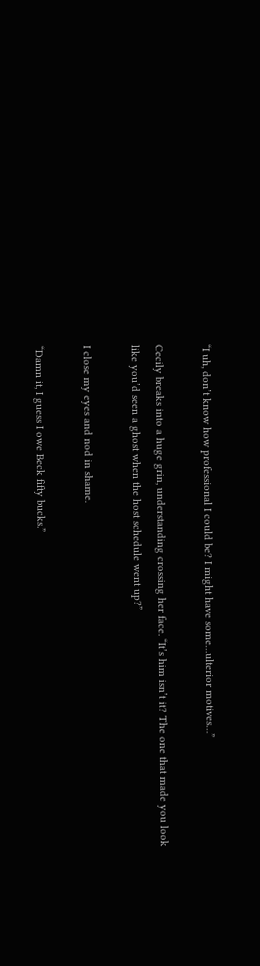“I uh, don’t know how professional I could be? I might have some…ulterior motives…”

Cecily breaks into a huge grin, understanding crossing her face. “It’s him isn’t it? The one that made you look like you’d seen a ghost when the host schedule went up?”

I close my eyes and nod in shame.

“Damn it, I guess I owe Beck fifty bucks.”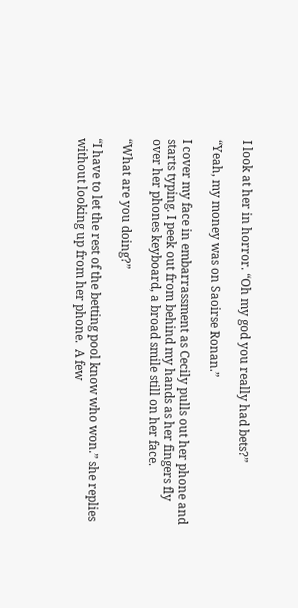I look at her in horror. “Oh my god you really had bets?”

“Yeah, my money was on Saoirse Ronan.”

I cover my face in embarrassment as Cecily pulls out her phone and starts typing. I peek out from behind my hands as her fingers fly over her phones keyboard, a broad smile still on her face.

“What are you doing?”

“I have to let the rest of the betting pool know who won.” she replies without looking up from her phone.  A few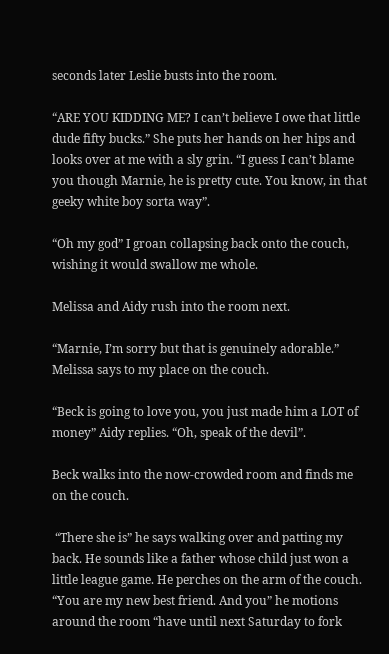seconds later Leslie busts into the room.

“ARE YOU KIDDING ME? I can’t believe I owe that little dude fifty bucks.” She puts her hands on her hips and looks over at me with a sly grin. “I guess I can’t blame you though Marnie, he is pretty cute. You know, in that geeky white boy sorta way”.

“Oh my god” I groan collapsing back onto the couch, wishing it would swallow me whole.

Melissa and Aidy rush into the room next.

“Marnie, I’m sorry but that is genuinely adorable.” Melissa says to my place on the couch.

“Beck is going to love you, you just made him a LOT of money” Aidy replies. “Oh, speak of the devil”.

Beck walks into the now-crowded room and finds me on the couch.

 “There she is” he says walking over and patting my back. He sounds like a father whose child just won a little league game. He perches on the arm of the couch. “You are my new best friend. And you” he motions around the room “have until next Saturday to fork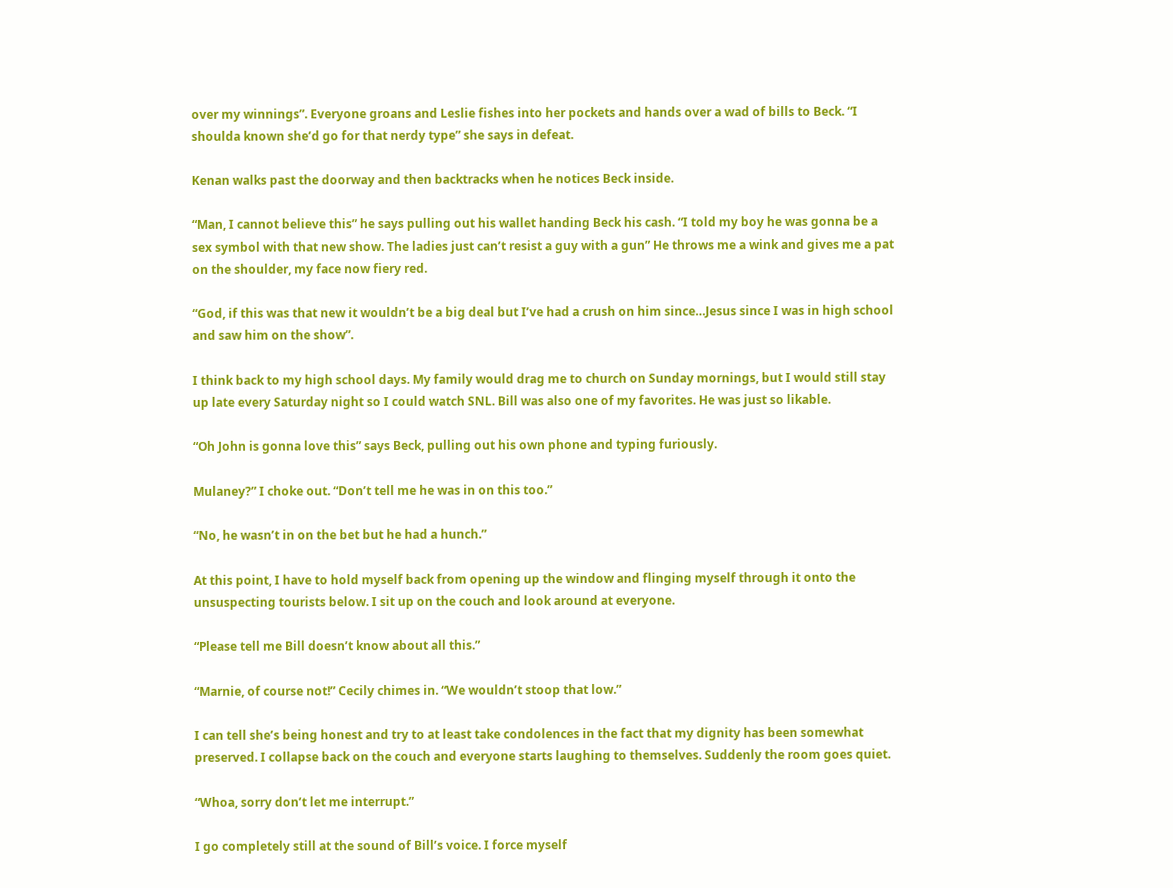over my winnings”. Everyone groans and Leslie fishes into her pockets and hands over a wad of bills to Beck. “I shoulda known she’d go for that nerdy type” she says in defeat.

Kenan walks past the doorway and then backtracks when he notices Beck inside.

“Man, I cannot believe this” he says pulling out his wallet handing Beck his cash. “I told my boy he was gonna be a sex symbol with that new show. The ladies just can’t resist a guy with a gun” He throws me a wink and gives me a pat on the shoulder, my face now fiery red.

“God, if this was that new it wouldn’t be a big deal but I’ve had a crush on him since…Jesus since I was in high school and saw him on the show”.

I think back to my high school days. My family would drag me to church on Sunday mornings, but I would still stay up late every Saturday night so I could watch SNL. Bill was also one of my favorites. He was just so likable.

“Oh John is gonna love this” says Beck, pulling out his own phone and typing furiously.

Mulaney?” I choke out. “Don’t tell me he was in on this too.”

“No, he wasn’t in on the bet but he had a hunch.”

At this point, I have to hold myself back from opening up the window and flinging myself through it onto the unsuspecting tourists below. I sit up on the couch and look around at everyone.

“Please tell me Bill doesn’t know about all this.”

“Marnie, of course not!” Cecily chimes in. “We wouldn’t stoop that low.”

I can tell she’s being honest and try to at least take condolences in the fact that my dignity has been somewhat preserved. I collapse back on the couch and everyone starts laughing to themselves. Suddenly the room goes quiet.

“Whoa, sorry don’t let me interrupt.”

I go completely still at the sound of Bill’s voice. I force myself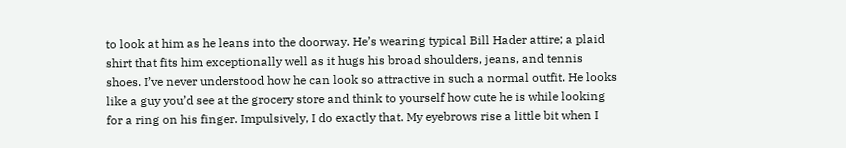to look at him as he leans into the doorway. He’s wearing typical Bill Hader attire; a plaid shirt that fits him exceptionally well as it hugs his broad shoulders, jeans, and tennis shoes. I’ve never understood how he can look so attractive in such a normal outfit. He looks like a guy you’d see at the grocery store and think to yourself how cute he is while looking for a ring on his finger. Impulsively, I do exactly that. My eyebrows rise a little bit when I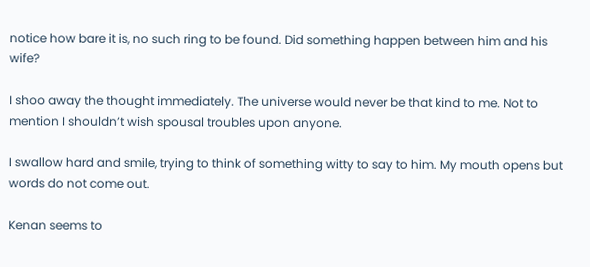notice how bare it is, no such ring to be found. Did something happen between him and his wife?

I shoo away the thought immediately. The universe would never be that kind to me. Not to mention I shouldn’t wish spousal troubles upon anyone.

I swallow hard and smile, trying to think of something witty to say to him. My mouth opens but words do not come out.

Kenan seems to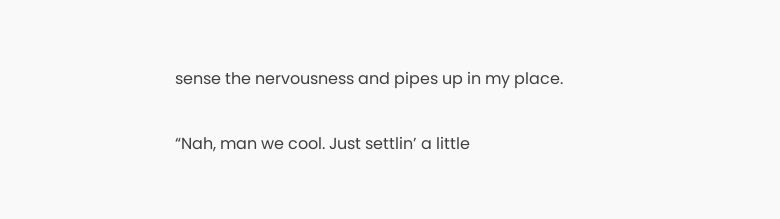sense the nervousness and pipes up in my place.

“Nah, man we cool. Just settlin’ a little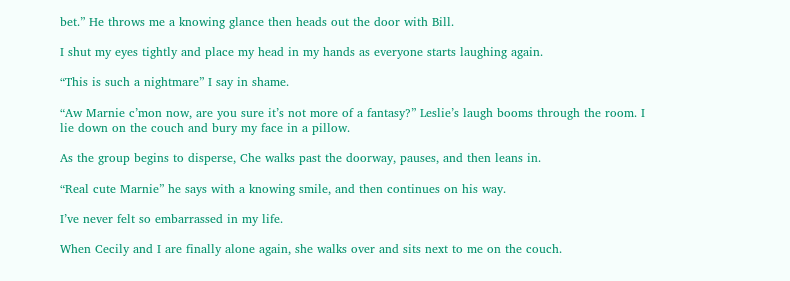bet.” He throws me a knowing glance then heads out the door with Bill.

I shut my eyes tightly and place my head in my hands as everyone starts laughing again.

“This is such a nightmare” I say in shame.

“Aw Marnie c’mon now, are you sure it’s not more of a fantasy?” Leslie’s laugh booms through the room. I lie down on the couch and bury my face in a pillow.

As the group begins to disperse, Che walks past the doorway, pauses, and then leans in.

“Real cute Marnie” he says with a knowing smile, and then continues on his way.

I’ve never felt so embarrassed in my life.

When Cecily and I are finally alone again, she walks over and sits next to me on the couch.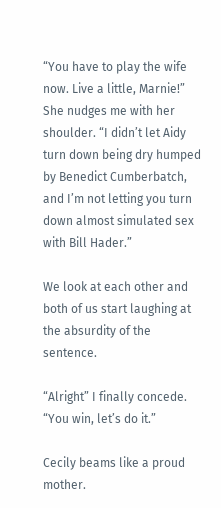“You have to play the wife now. Live a little, Marnie!” She nudges me with her shoulder. “I didn’t let Aidy turn down being dry humped by Benedict Cumberbatch, and I’m not letting you turn down almost simulated sex with Bill Hader.”

We look at each other and both of us start laughing at the absurdity of the sentence.

“Alright” I finally concede. “You win, let’s do it.”

Cecily beams like a proud mother.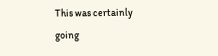This was certainly going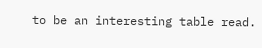to be an interesting table read.